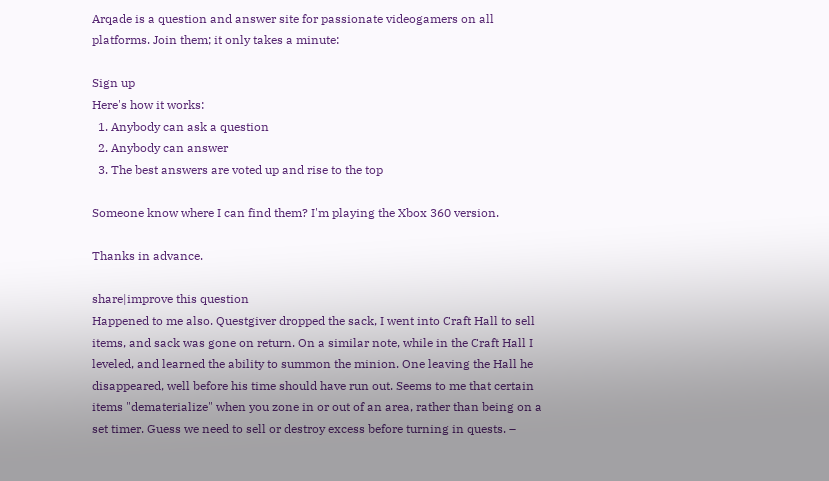Arqade is a question and answer site for passionate videogamers on all platforms. Join them; it only takes a minute:

Sign up
Here's how it works:
  1. Anybody can ask a question
  2. Anybody can answer
  3. The best answers are voted up and rise to the top

Someone know where I can find them? I'm playing the Xbox 360 version.

Thanks in advance.

share|improve this question
Happened to me also. Questgiver dropped the sack, I went into Craft Hall to sell items, and sack was gone on return. On a similar note, while in the Craft Hall I leveled, and learned the ability to summon the minion. One leaving the Hall he disappeared, well before his time should have run out. Seems to me that certain items "dematerialize" when you zone in or out of an area, rather than being on a set timer. Guess we need to sell or destroy excess before turning in quests. –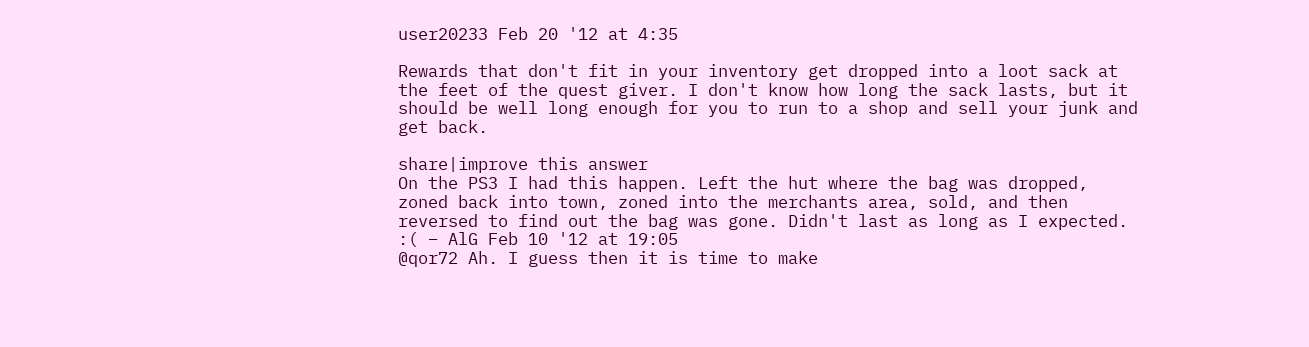user20233 Feb 20 '12 at 4:35

Rewards that don't fit in your inventory get dropped into a loot sack at the feet of the quest giver. I don't know how long the sack lasts, but it should be well long enough for you to run to a shop and sell your junk and get back.

share|improve this answer
On the PS3 I had this happen. Left the hut where the bag was dropped, zoned back into town, zoned into the merchants area, sold, and then reversed to find out the bag was gone. Didn't last as long as I expected. :( – AlG Feb 10 '12 at 19:05
@qor72 Ah. I guess then it is time to make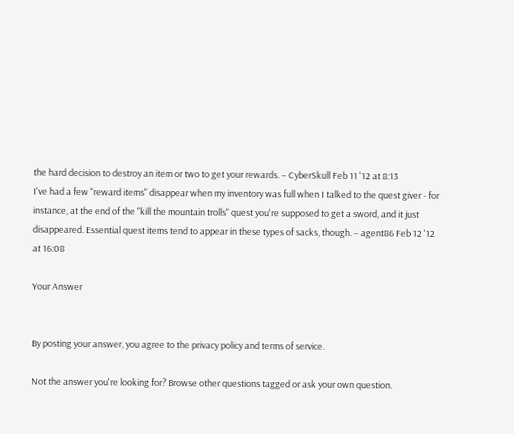the hard decision to destroy an item or two to get your rewards. – CyberSkull Feb 11 '12 at 8:13
I've had a few "reward items" disappear when my inventory was full when I talked to the quest giver - for instance, at the end of the "kill the mountain trolls" quest you're supposed to get a sword, and it just disappeared. Essential quest items tend to appear in these types of sacks, though. – agent86 Feb 12 '12 at 16:08

Your Answer


By posting your answer, you agree to the privacy policy and terms of service.

Not the answer you're looking for? Browse other questions tagged or ask your own question.